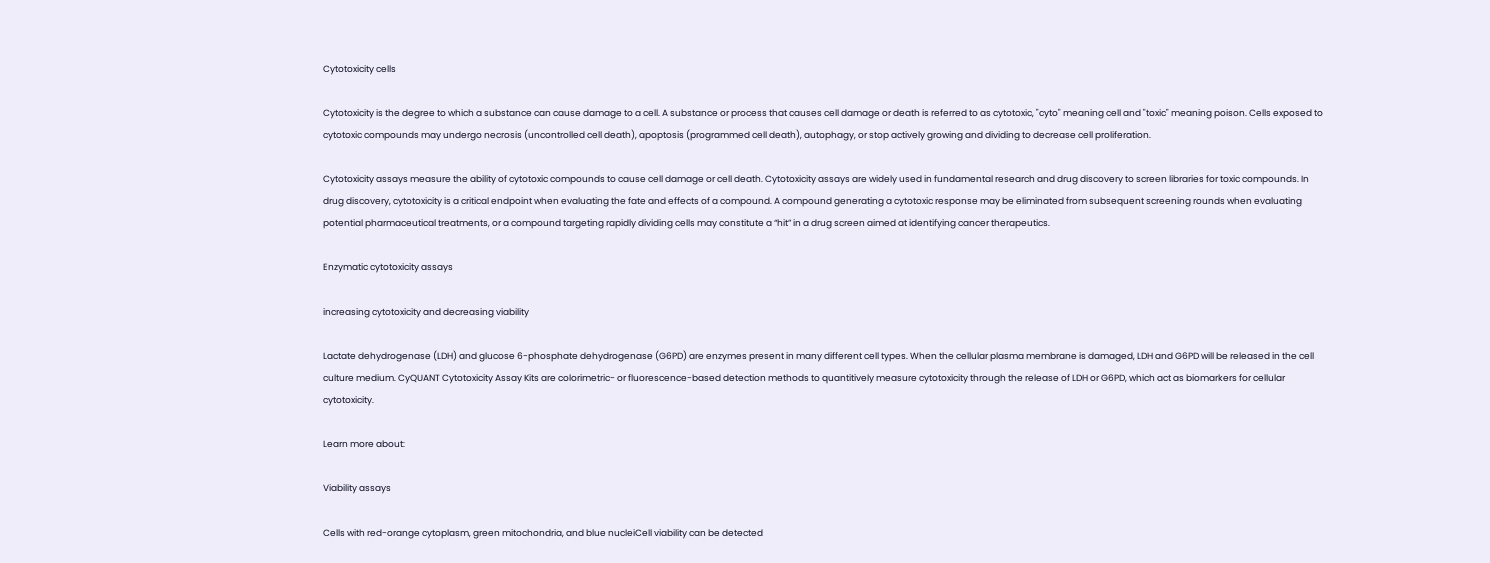Cytotoxicity cells

Cytotoxicity is the degree to which a substance can cause damage to a cell. A substance or process that causes cell damage or death is referred to as cytotoxic, "cyto" meaning cell and "toxic" meaning poison. Cells exposed to cytotoxic compounds may undergo necrosis (uncontrolled cell death), apoptosis (programmed cell death), autophagy, or stop actively growing and dividing to decrease cell proliferation.

Cytotoxicity assays measure the ability of cytotoxic compounds to cause cell damage or cell death. Cytotoxicity assays are widely used in fundamental research and drug discovery to screen libraries for toxic compounds. In drug discovery, cytotoxicity is a critical endpoint when evaluating the fate and effects of a compound. A compound generating a cytotoxic response may be eliminated from subsequent screening rounds when evaluating potential pharmaceutical treatments, or a compound targeting rapidly dividing cells may constitute a “hit” in a drug screen aimed at identifying cancer therapeutics.

Enzymatic cytotoxicity assays

increasing cytotoxicity and decreasing viability

Lactate dehydrogenase (LDH) and glucose 6-phosphate dehydrogenase (G6PD) are enzymes present in many different cell types. When the cellular plasma membrane is damaged, LDH and G6PD will be released in the cell culture medium. CyQUANT Cytotoxicity Assay Kits are colorimetric- or fluorescence-based detection methods to quantitively measure cytotoxicity through the release of LDH or G6PD, which act as biomarkers for cellular cytotoxicity.

Learn more about:

Viability assays

Cells with red-orange cytoplasm, green mitochondria, and blue nucleiCell viability can be detected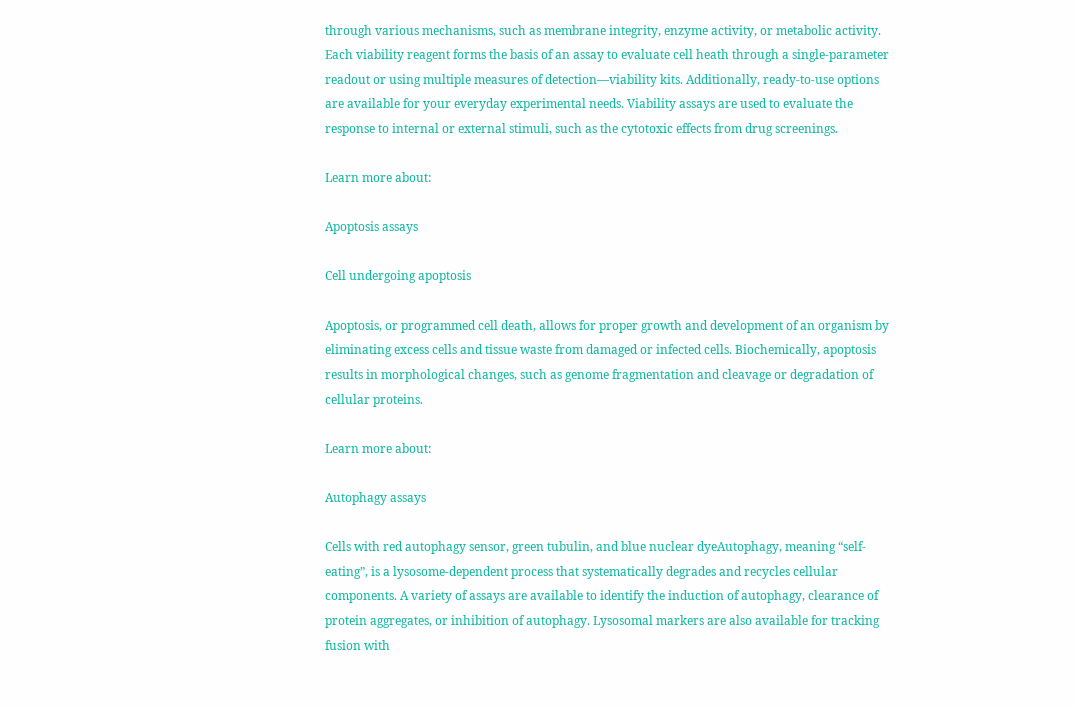through various mechanisms, such as membrane integrity, enzyme activity, or metabolic activity. Each viability reagent forms the basis of an assay to evaluate cell heath through a single-parameter readout or using multiple measures of detection—viability kits. Additionally, ready-to-use options are available for your everyday experimental needs. Viability assays are used to evaluate the response to internal or external stimuli, such as the cytotoxic effects from drug screenings.

Learn more about:

Apoptosis assays

Cell undergoing apoptosis

Apoptosis, or programmed cell death, allows for proper growth and development of an organism by eliminating excess cells and tissue waste from damaged or infected cells. Biochemically, apoptosis results in morphological changes, such as genome fragmentation and cleavage or degradation of cellular proteins.

Learn more about:

Autophagy assays

Cells with red autophagy sensor, green tubulin, and blue nuclear dyeAutophagy, meaning “self-eating”, is a lysosome-dependent process that systematically degrades and recycles cellular components. A variety of assays are available to identify the induction of autophagy, clearance of protein aggregates, or inhibition of autophagy. Lysosomal markers are also available for tracking fusion with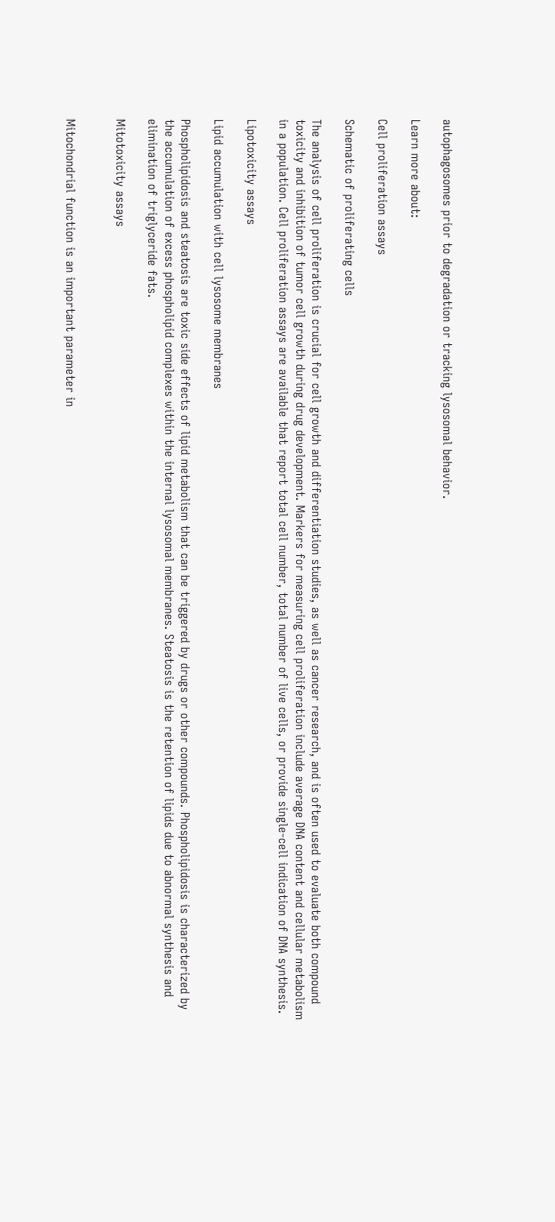autophagosomes prior to degradation or tracking lysosomal behavior.

Learn more about:

Cell proliferation assays

Schematic of proliferating cells

The analysis of cell proliferation is crucial for cell growth and differentiation studies, as well as cancer research, and is often used to evaluate both compound toxicity and inhibition of tumor cell growth during drug development. Markers for measuring cell proliferation include average DNA content and cellular metabolism in a population. Cell proliferation assays are available that report total cell number, total number of live cells, or provide single-cell indication of DNA synthesis.

Lipotoxicity assays

Lipid accumulation with cell lysosome membranes

Phospholipidosis and steatosis are toxic side effects of lipid metabolism that can be triggered by drugs or other compounds. Phospholipidosis is characterized by the accumulation of excess phospholipid complexes within the internal lysosomal membranes. Steatosis is the retention of lipids due to abnormal synthesis and elimination of triglyceride fats.

Mitotoxicity assays


Mitochondrial function is an important parameter in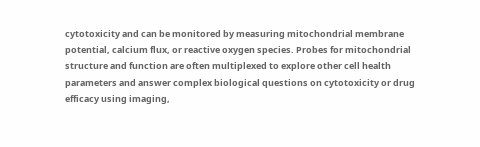cytotoxicity and can be monitored by measuring mitochondrial membrane potential, calcium flux, or reactive oxygen species. Probes for mitochondrial structure and function are often multiplexed to explore other cell health parameters and answer complex biological questions on cytotoxicity or drug efficacy using imaging,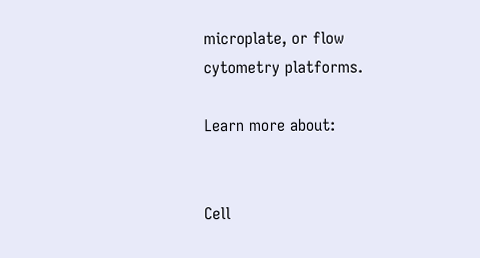microplate, or flow cytometry platforms.

Learn more about:


Cell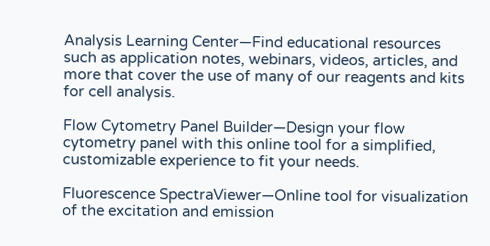Analysis Learning Center—Find educational resources such as application notes, webinars, videos, articles, and more that cover the use of many of our reagents and kits for cell analysis.

Flow Cytometry Panel Builder—Design your flow cytometry panel with this online tool for a simplified, customizable experience to fit your needs.

Fluorescence SpectraViewer—Online tool for visualization of the excitation and emission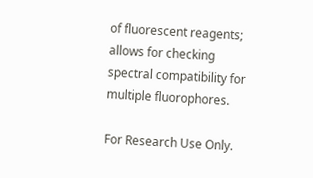of fluorescent reagents; allows for checking spectral compatibility for multiple fluorophores.

For Research Use Only.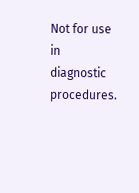Not for use in diagnostic procedures.